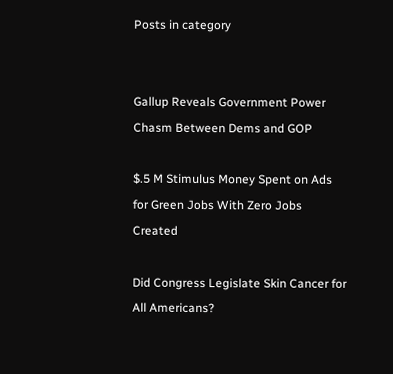Posts in category


Gallup Reveals Government Power Chasm Between Dems and GOP

$.5 M Stimulus Money Spent on Ads for Green Jobs With Zero Jobs Created

Did Congress Legislate Skin Cancer for All Americans?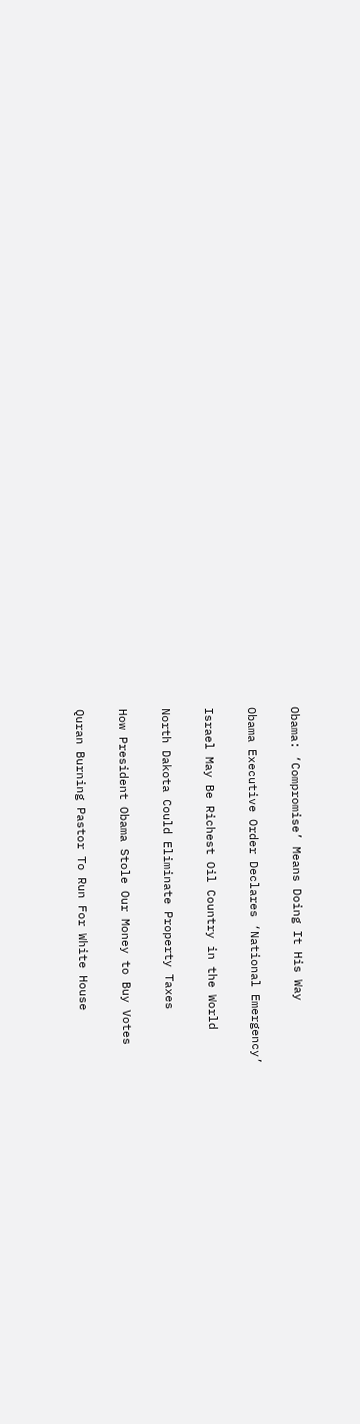Obama: ‘Compromise’ Means Doing It His Way

Obama Executive Order Declares ‘National Emergency’

Israel May Be Richest Oil Country in the World

North Dakota Could Eliminate Property Taxes

How President Obama Stole Our Money to Buy Votes

Quran Burning Pastor To Run For White House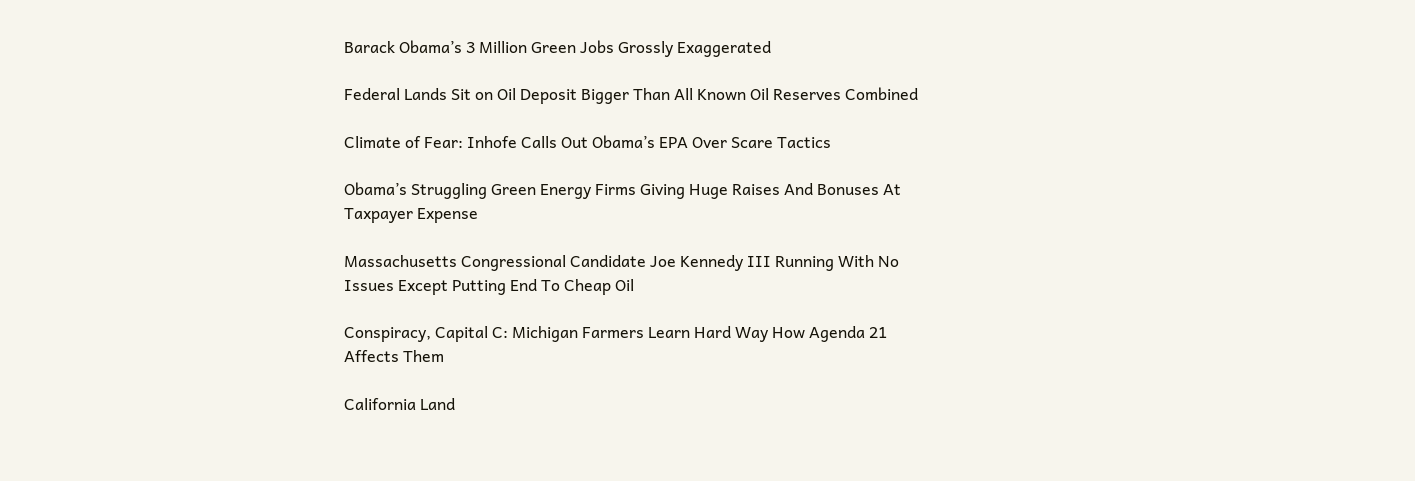Barack Obama’s 3 Million Green Jobs Grossly Exaggerated

Federal Lands Sit on Oil Deposit Bigger Than All Known Oil Reserves Combined

Climate of Fear: Inhofe Calls Out Obama’s EPA Over Scare Tactics

Obama’s Struggling Green Energy Firms Giving Huge Raises And Bonuses At Taxpayer Expense

Massachusetts Congressional Candidate Joe Kennedy III Running With No Issues Except Putting End To Cheap Oil

Conspiracy, Capital C: Michigan Farmers Learn Hard Way How Agenda 21 Affects Them

California Land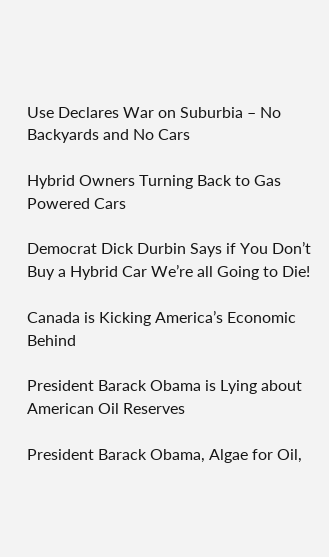Use Declares War on Suburbia – No Backyards and No Cars

Hybrid Owners Turning Back to Gas Powered Cars

Democrat Dick Durbin Says if You Don’t Buy a Hybrid Car We’re all Going to Die!

Canada is Kicking America’s Economic Behind

President Barack Obama is Lying about American Oil Reserves

President Barack Obama, Algae for Oil,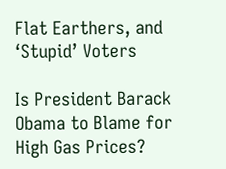Flat Earthers, and ‘Stupid’ Voters

Is President Barack Obama to Blame for High Gas Prices?